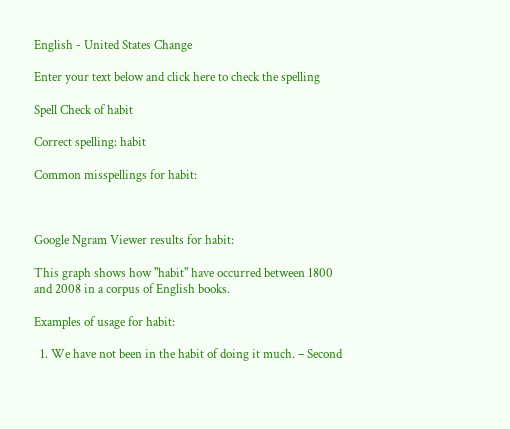English - United States Change

Enter your text below and click here to check the spelling

Spell Check of habit

Correct spelling: habit

Common misspellings for habit:



Google Ngram Viewer results for habit:

This graph shows how "habit" have occurred between 1800 and 2008 in a corpus of English books.

Examples of usage for habit:

  1. We have not been in the habit of doing it much. – Second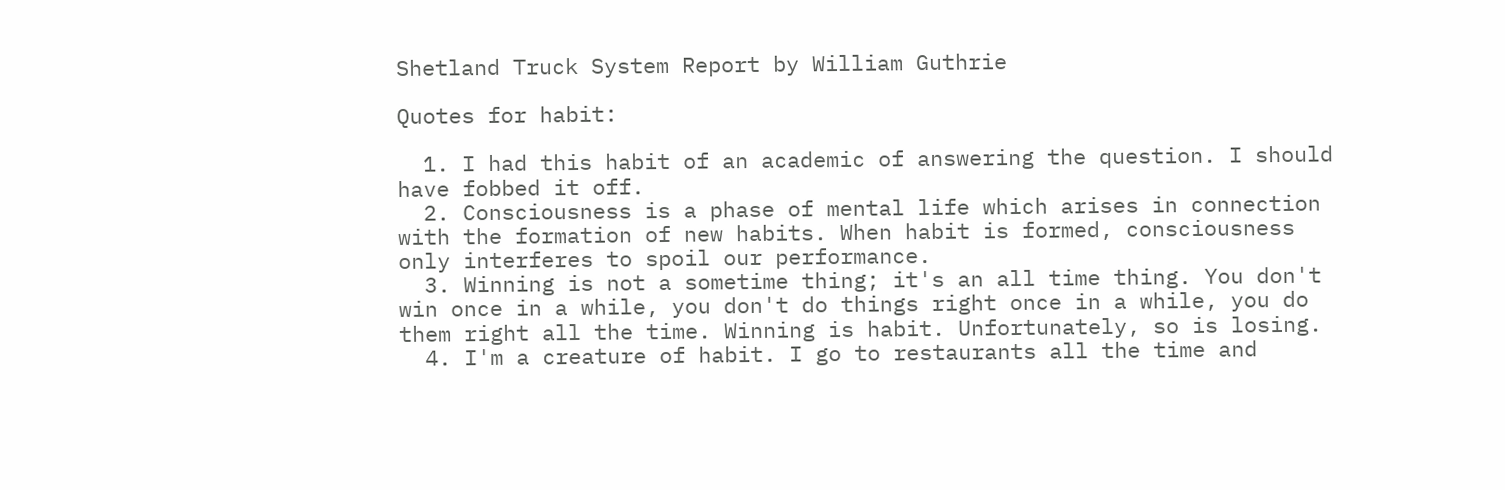Shetland Truck System Report by William Guthrie

Quotes for habit:

  1. I had this habit of an academic of answering the question. I should have fobbed it off.
  2. Consciousness is a phase of mental life which arises in connection with the formation of new habits. When habit is formed, consciousness only interferes to spoil our performance.
  3. Winning is not a sometime thing; it's an all time thing. You don't win once in a while, you don't do things right once in a while, you do them right all the time. Winning is habit. Unfortunately, so is losing.
  4. I'm a creature of habit. I go to restaurants all the time and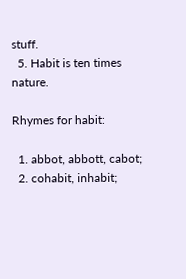stuff.
  5. Habit is ten times nature.

Rhymes for habit:

  1. abbot, abbott, cabot;
  2. cohabit, inhabit;